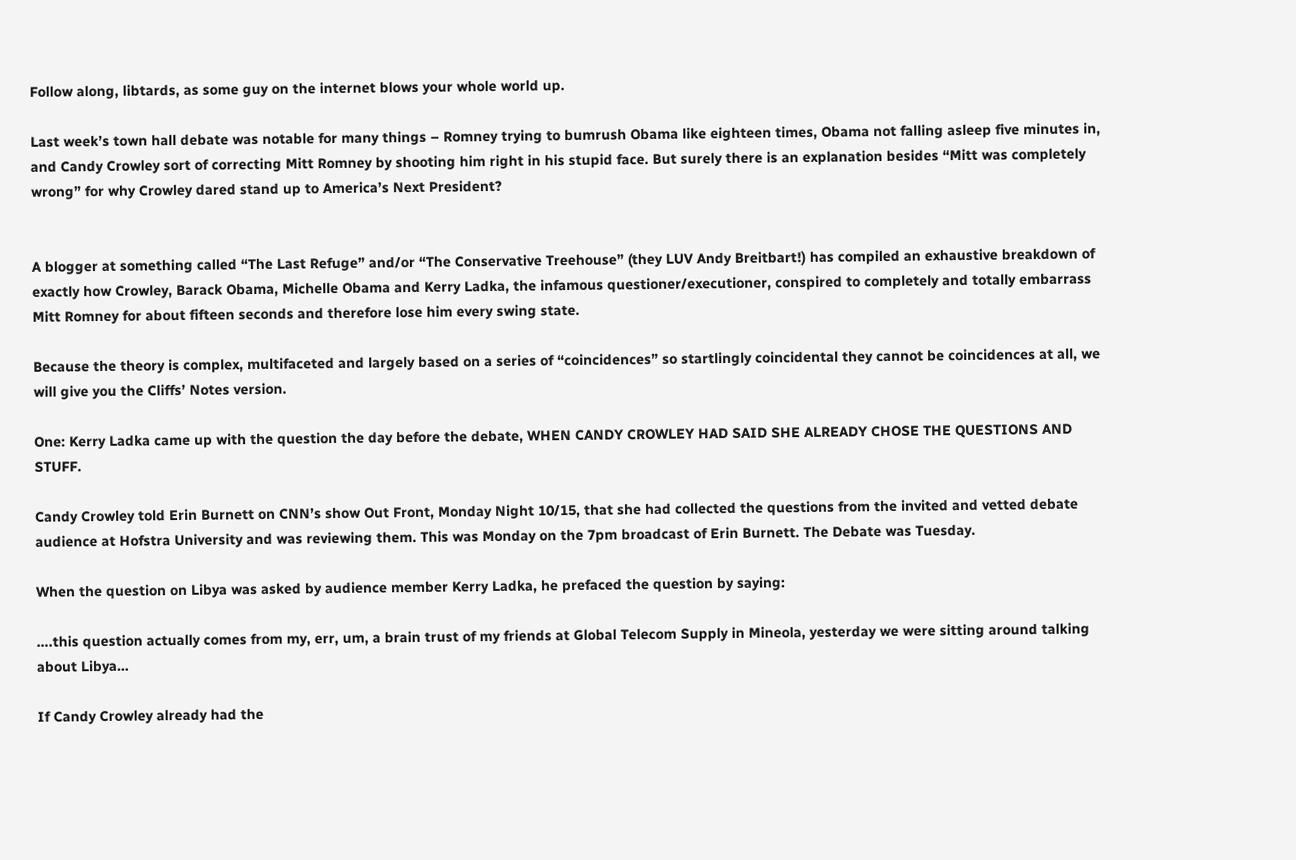Follow along, libtards, as some guy on the internet blows your whole world up.

Last week’s town hall debate was notable for many things – Romney trying to bumrush Obama like eighteen times, Obama not falling asleep five minutes in, and Candy Crowley sort of correcting Mitt Romney by shooting him right in his stupid face. But surely there is an explanation besides “Mitt was completely wrong” for why Crowley dared stand up to America’s Next President?


A blogger at something called “The Last Refuge” and/or “The Conservative Treehouse” (they LUV Andy Breitbart!) has compiled an exhaustive breakdown of exactly how Crowley, Barack Obama, Michelle Obama and Kerry Ladka, the infamous questioner/executioner, conspired to completely and totally embarrass Mitt Romney for about fifteen seconds and therefore lose him every swing state.

Because the theory is complex, multifaceted and largely based on a series of “coincidences” so startlingly coincidental they cannot be coincidences at all, we will give you the Cliffs’ Notes version.

One: Kerry Ladka came up with the question the day before the debate, WHEN CANDY CROWLEY HAD SAID SHE ALREADY CHOSE THE QUESTIONS AND STUFF.

Candy Crowley told Erin Burnett on CNN’s show Out Front, Monday Night 10/15, that she had collected the questions from the invited and vetted debate audience at Hofstra University and was reviewing them. This was Monday on the 7pm broadcast of Erin Burnett. The Debate was Tuesday.

When the question on Libya was asked by audience member Kerry Ladka, he prefaced the question by saying:

….this question actually comes from my, err, um, a brain trust of my friends at Global Telecom Supply in Mineola, yesterday we were sitting around talking about Libya…

If Candy Crowley already had the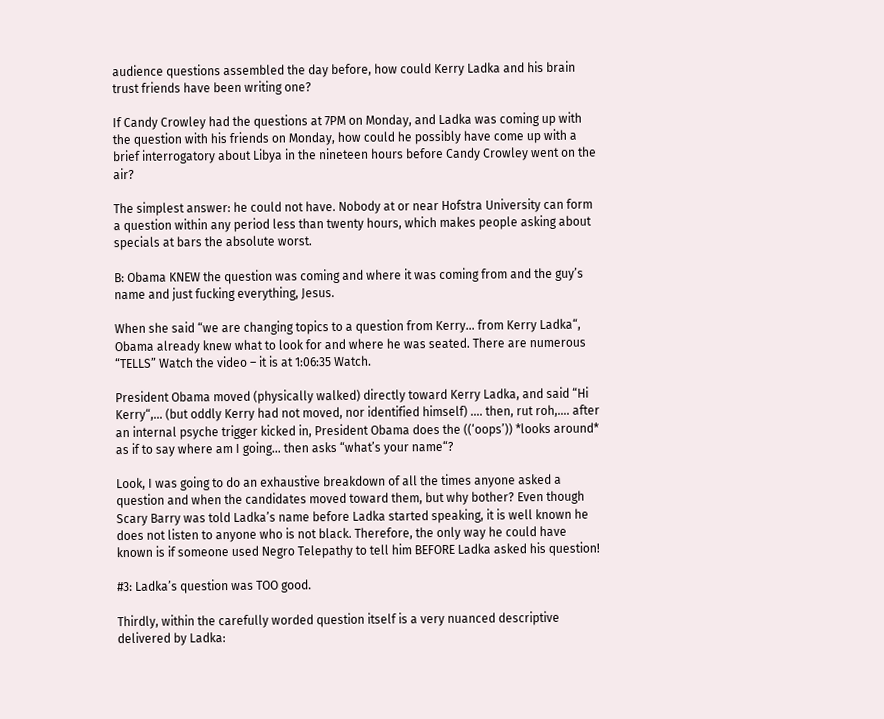audience questions assembled the day before, how could Kerry Ladka and his brain trust friends have been writing one?

If Candy Crowley had the questions at 7PM on Monday, and Ladka was coming up with the question with his friends on Monday, how could he possibly have come up with a brief interrogatory about Libya in the nineteen hours before Candy Crowley went on the air?

The simplest answer: he could not have. Nobody at or near Hofstra University can form a question within any period less than twenty hours, which makes people asking about specials at bars the absolute worst.

B: Obama KNEW the question was coming and where it was coming from and the guy’s name and just fucking everything, Jesus.

When she said “we are changing topics to a question from Kerry… from Kerry Ladka“, Obama already knew what to look for and where he was seated. There are numerous “TELLS” Watch the video – it is at 1:06:35 Watch.

President Obama moved (physically walked) directly toward Kerry Ladka, and said “Hi Kerry“,… (but oddly Kerry had not moved, nor identified himself) …. then, rut roh,…. after an internal psyche trigger kicked in, President Obama does the ((‘oops’)) *looks around* as if to say where am I going… then asks “what’s your name“?

Look, I was going to do an exhaustive breakdown of all the times anyone asked a question and when the candidates moved toward them, but why bother? Even though Scary Barry was told Ladka’s name before Ladka started speaking, it is well known he does not listen to anyone who is not black. Therefore, the only way he could have known is if someone used Negro Telepathy to tell him BEFORE Ladka asked his question!

#3: Ladka’s question was TOO good.

Thirdly, within the carefully worded question itself is a very nuanced descriptive delivered by Ladka: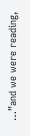…”and we were reading,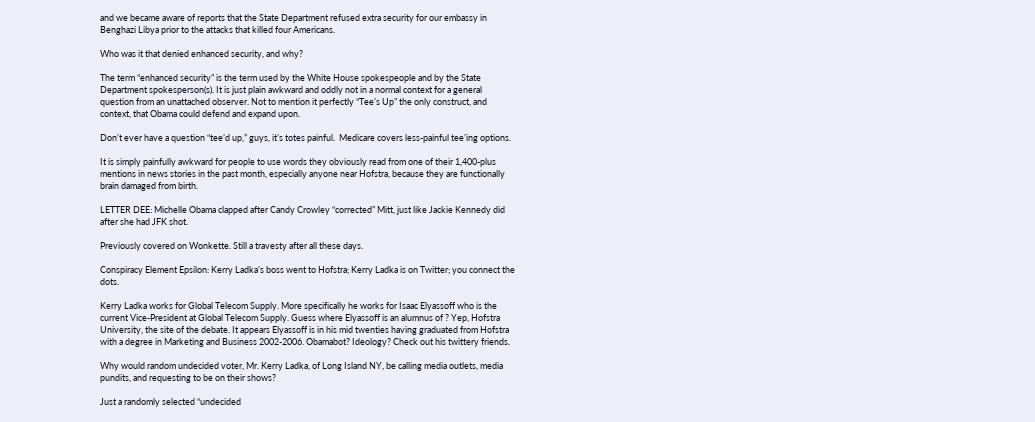and we became aware of reports that the State Department refused extra security for our embassy in Benghazi Libya prior to the attacks that killed four Americans.

Who was it that denied enhanced security, and why?

The term “enhanced security” is the term used by the White House spokespeople and by the State Department spokesperson(s). It is just plain awkward and oddly not in a normal context for a general question from an unattached observer. Not to mention it perfectly “Tee’s Up” the only construct, and context, that Obama could defend and expand upon.

Don’t ever have a question “tee’d up,” guys, it’s totes painful.  Medicare covers less-painful tee’ing options.

It is simply painfully awkward for people to use words they obviously read from one of their 1,400-plus mentions in news stories in the past month, especially anyone near Hofstra, because they are functionally brain damaged from birth.

LETTER DEE: Michelle Obama clapped after Candy Crowley “corrected” Mitt, just like Jackie Kennedy did after she had JFK shot.

Previously covered on Wonkette. Still a travesty after all these days.

Conspiracy Element Epsilon: Kerry Ladka’s boss went to Hofstra; Kerry Ladka is on Twitter; you connect the dots.

Kerry Ladka works for Global Telecom Supply. More specifically he works for Isaac Elyassoff who is the current Vice-President at Global Telecom Supply. Guess where Elyassoff is an alumnus of ? Yep, Hofstra University, the site of the debate. It appears Elyassoff is in his mid twenties having graduated from Hofstra with a degree in Marketing and Business 2002-2006. Obamabot? Ideology? Check out his twittery friends.

Why would random undecided voter, Mr. Kerry Ladka, of Long Island NY, be calling media outlets, media pundits, and requesting to be on their shows?

Just a randomly selected “undecided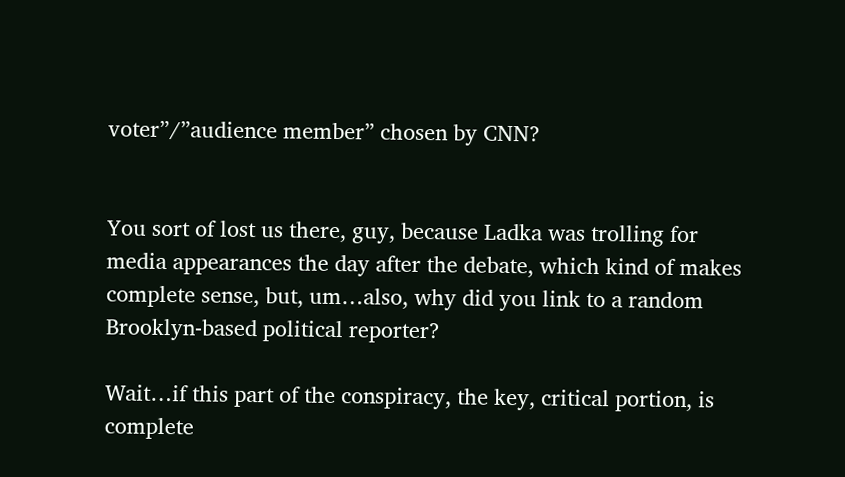voter”/”audience member” chosen by CNN?


You sort of lost us there, guy, because Ladka was trolling for media appearances the day after the debate, which kind of makes complete sense, but, um…also, why did you link to a random Brooklyn-based political reporter?

Wait…if this part of the conspiracy, the key, critical portion, is complete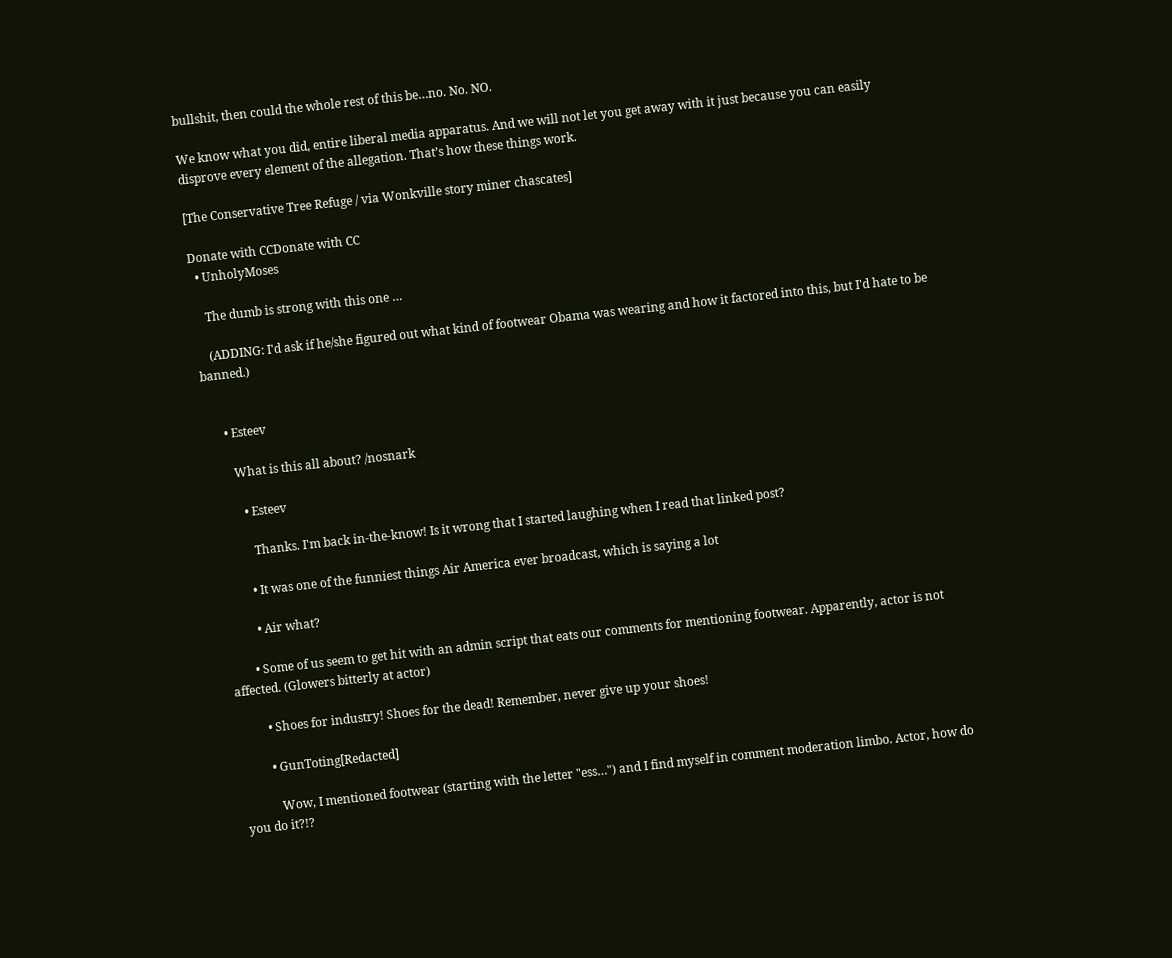bullshit, then could the whole rest of this be…no. No. NO.

We know what you did, entire liberal media apparatus. And we will not let you get away with it just because you can easily disprove every element of the allegation. That’s how these things work.

[The Conservative Tree Refuge / via Wonkville story miner chascates]

Donate with CCDonate with CC
  • UnholyMoses

    The dumb is strong with this one …

    (ADDING: I'd ask if he/she figured out what kind of footwear Obama was wearing and how it factored into this, but I'd hate to be banned.)


      • Esteev

        What is this all about? /nosnark

          • Esteev

            Thanks. I'm back in-the-know! Is it wrong that I started laughing when I read that linked post?

          • It was one of the funniest things Air America ever broadcast, which is saying a lot

          • Air what?

        • Some of us seem to get hit with an admin script that eats our comments for mentioning footwear. Apparently, actor is not affected. (Glowers bitterly at actor)

          • Shoes for industry! Shoes for the dead! Remember, never give up your shoes!

          • GunToting[Redacted]

            Wow, I mentioned footwear (starting with the letter "ess…") and I find myself in comment moderation limbo. Actor, how do you do it?!?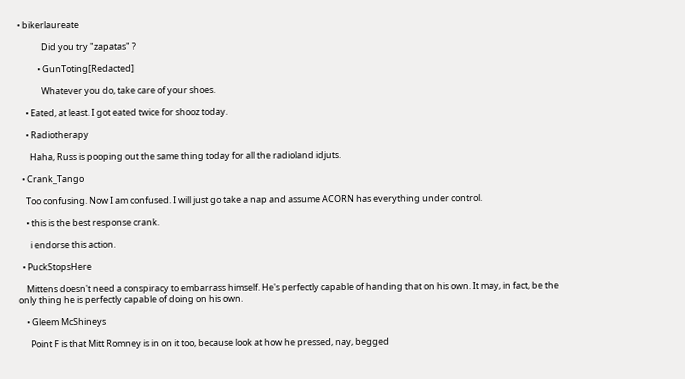• bikerlaureate

            Did you try "zapatas" ?

          • GunToting[Redacted]

            Whatever you do, take care of your shoes.

    • Eated, at least. I got eated twice for shooz today.

    • Radiotherapy

      Haha, Russ is pooping out the same thing today for all the radioland idjuts.

  • Crank_Tango

    Too confusing. Now I am confused. I will just go take a nap and assume ACORN has everything under control.

    • this is the best response crank.

      i endorse this action.

  • PuckStopsHere

    Mittens doesn't need a conspiracy to embarrass himself. He's perfectly capable of handing that on his own. It may, in fact, be the only thing he is perfectly capable of doing on his own.

    • Gleem McShineys

      Point F is that Mitt Romney is in on it too, because look at how he pressed, nay, begged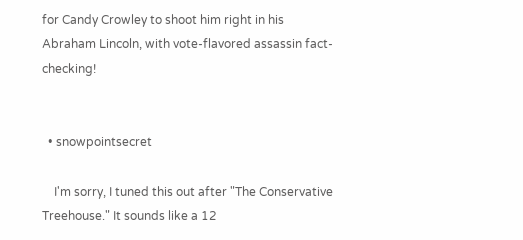for Candy Crowley to shoot him right in his Abraham Lincoln, with vote-flavored assassin fact-checking!


  • snowpointsecret

    I'm sorry, I tuned this out after "The Conservative Treehouse." It sounds like a 12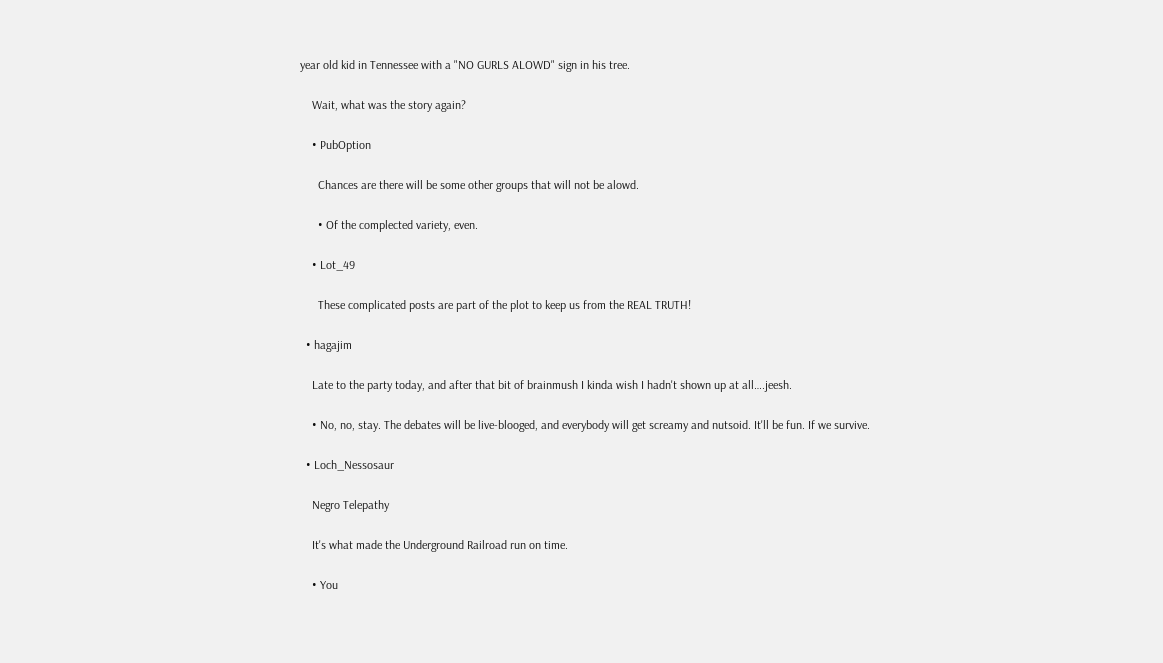year old kid in Tennessee with a "NO GURLS ALOWD" sign in his tree.

    Wait, what was the story again?

    • PubOption

      Chances are there will be some other groups that will not be alowd.

      • Of the complected variety, even.

    • Lot_49

      These complicated posts are part of the plot to keep us from the REAL TRUTH!

  • hagajim

    Late to the party today, and after that bit of brainmush I kinda wish I hadn't shown up at all….jeesh.

    • No, no, stay. The debates will be live-blooged, and everybody will get screamy and nutsoid. It'll be fun. If we survive.

  • Loch_Nessosaur

    Negro Telepathy

    It's what made the Underground Railroad run on time.

    • You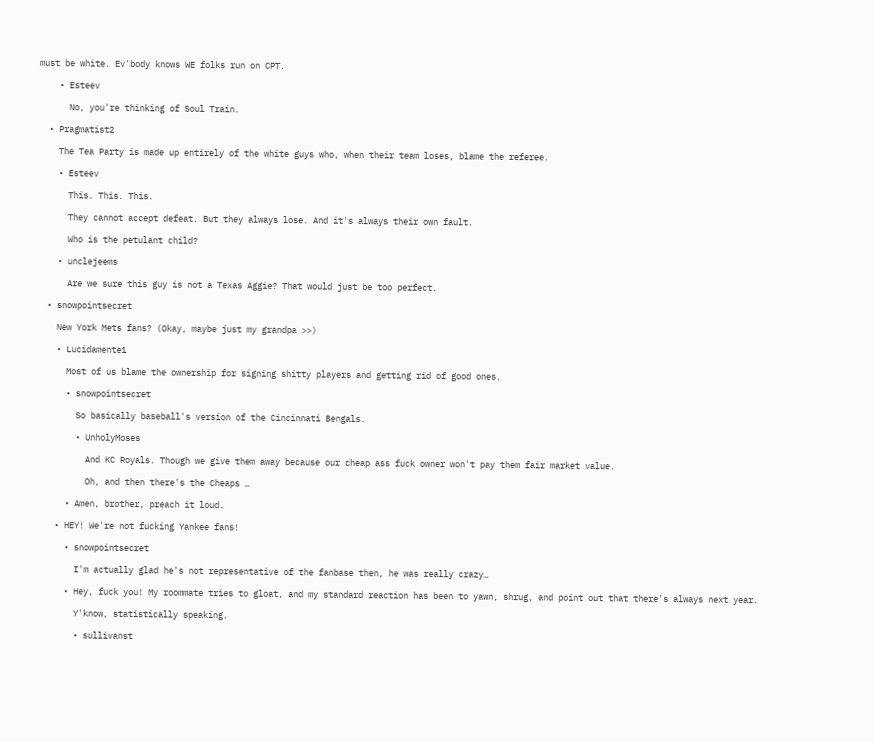must be white. Ev'body knows WE folks run on CPT.

    • Esteev

      No, you're thinking of Soul Train.

  • Pragmatist2

    The Tea Party is made up entirely of the white guys who, when their team loses, blame the referee.

    • Esteev

      This. This. This.

      They cannot accept defeat. But they always lose. And it's always their own fault.

      Who is the petulant child?

    • unclejeems

      Are we sure this guy is not a Texas Aggie? That would just be too perfect.

  • snowpointsecret

    New York Mets fans? (Okay, maybe just my grandpa >>)

    • Lucidamente1

      Most of us blame the ownership for signing shitty players and getting rid of good ones.

      • snowpointsecret

        So basically baseball's version of the Cincinnati Bengals.

        • UnholyMoses

          And KC Royals. Though we give them away because our cheap ass fuck owner won't pay them fair market value.

          Oh, and then there's the Cheaps …

      • Amen, brother, preach it loud.

    • HEY! We're not fucking Yankee fans!

      • snowpointsecret

        I'm actually glad he's not representative of the fanbase then, he was really crazy…

      • Hey, fuck you! My roommate tries to gloat, and my standard reaction has been to yawn, shrug, and point out that there's always next year.

        Y'know, statistically speaking.

        • sullivanst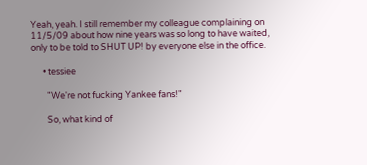Yeah, yeah. I still remember my colleague complaining on 11/5/09 about how nine years was so long to have waited, only to be told to SHUT UP! by everyone else in the office.

      • tessiee

        "We're not fucking Yankee fans!"

        So, what kind of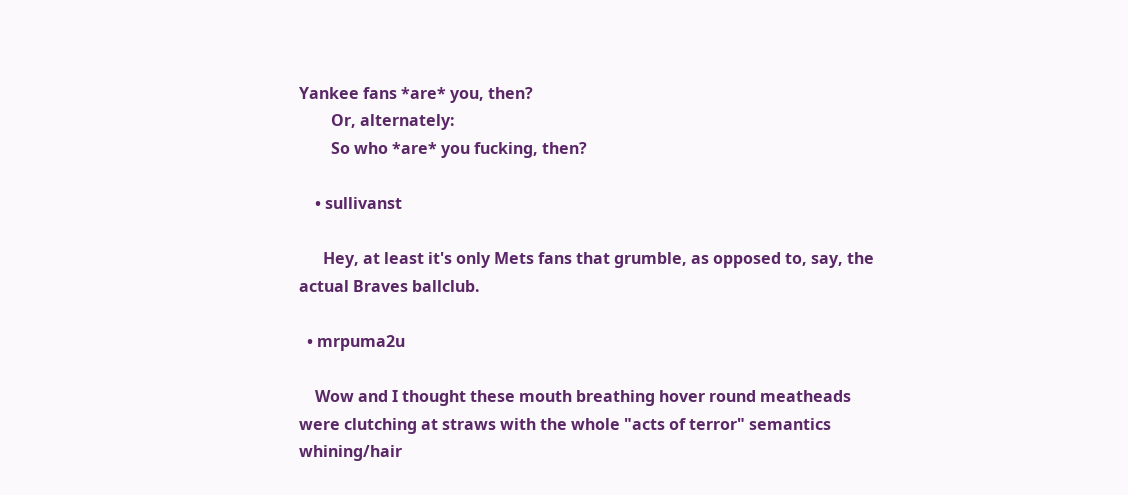Yankee fans *are* you, then?
        Or, alternately:
        So who *are* you fucking, then?

    • sullivanst

      Hey, at least it's only Mets fans that grumble, as opposed to, say, the actual Braves ballclub.

  • mrpuma2u

    Wow and I thought these mouth breathing hover round meatheads were clutching at straws with the whole "acts of terror" semantics whining/hair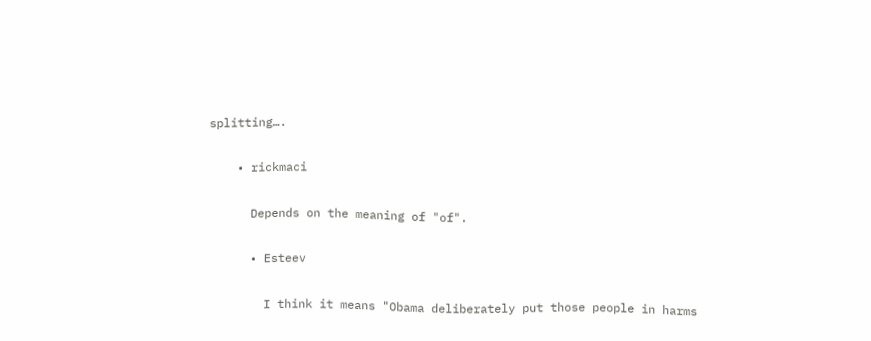splitting….

    • rickmaci

      Depends on the meaning of "of".

      • Esteev

        I think it means "Obama deliberately put those people in harms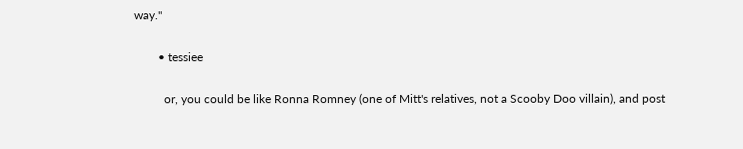way."

        • tessiee

          or, you could be like Ronna Romney (one of Mitt's relatives, not a Scooby Doo villain), and post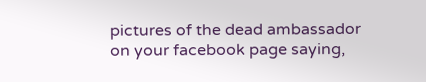pictures of the dead ambassador on your facebook page saying,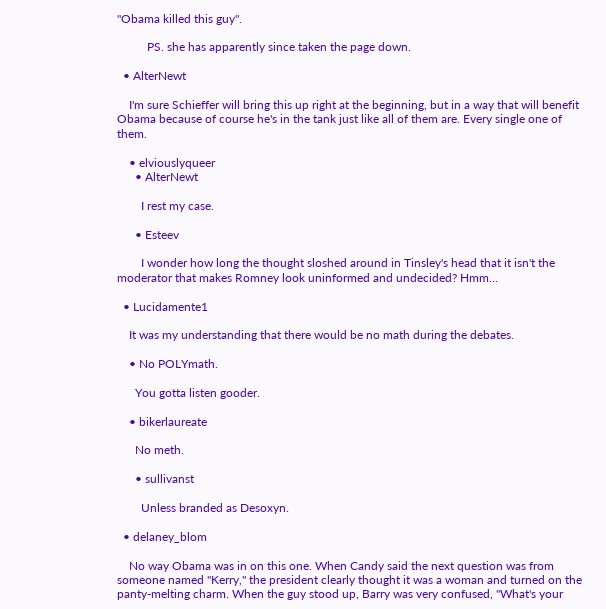"Obama killed this guy".

          PS. she has apparently since taken the page down.

  • AlterNewt

    I'm sure Schieffer will bring this up right at the beginning, but in a way that will benefit Obama because of course he's in the tank just like all of them are. Every single one of them.

    • elviouslyqueer
      • AlterNewt

        I rest my case.

      • Esteev

        I wonder how long the thought sloshed around in Tinsley's head that it isn't the moderator that makes Romney look uninformed and undecided? Hmm…

  • Lucidamente1

    It was my understanding that there would be no math during the debates.

    • No POLYmath.

      You gotta listen gooder.

    • bikerlaureate

      No meth.

      • sullivanst

        Unless branded as Desoxyn.

  • delaney_blom

    No way Obama was in on this one. When Candy said the next question was from someone named "Kerry," the president clearly thought it was a woman and turned on the panty-melting charm. When the guy stood up, Barry was very confused, "What's your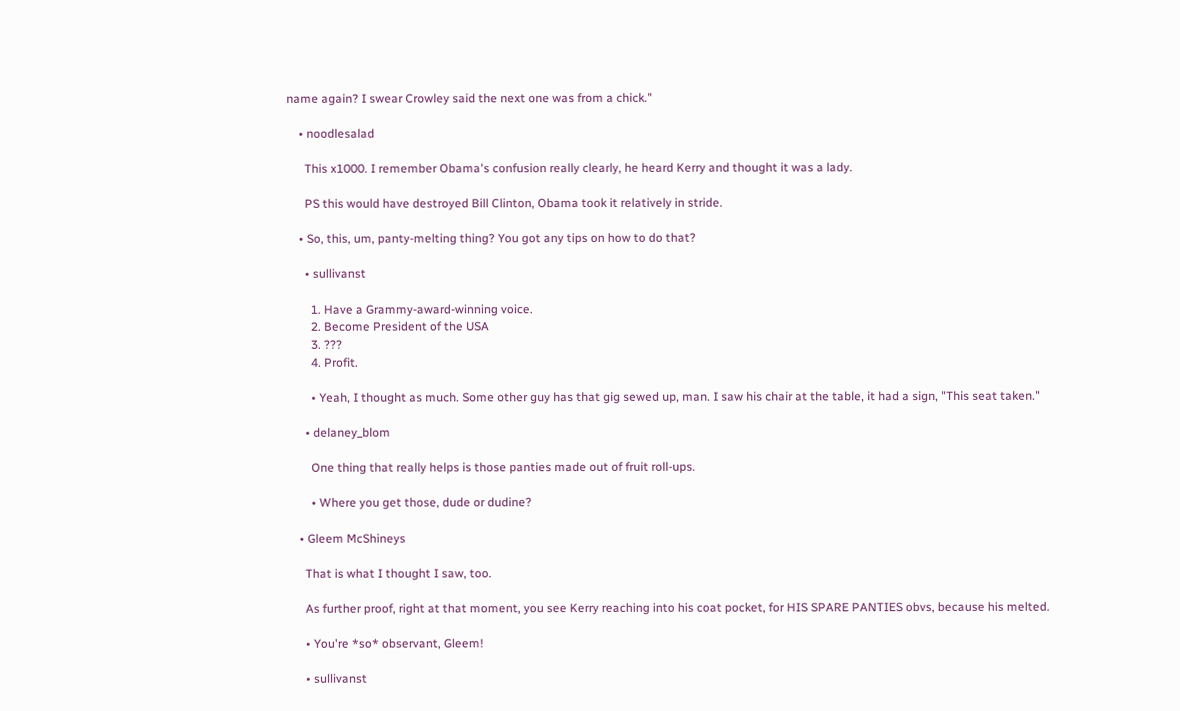name again? I swear Crowley said the next one was from a chick."

    • noodlesalad

      This x1000. I remember Obama's confusion really clearly, he heard Kerry and thought it was a lady.

      PS this would have destroyed Bill Clinton, Obama took it relatively in stride.

    • So, this, um, panty-melting thing? You got any tips on how to do that?

      • sullivanst

        1. Have a Grammy-award-winning voice.
        2. Become President of the USA
        3. ???
        4. Profit.

        • Yeah, I thought as much. Some other guy has that gig sewed up, man. I saw his chair at the table, it had a sign, "This seat taken."

      • delaney_blom

        One thing that really helps is those panties made out of fruit roll-ups.

        • Where you get those, dude or dudine?

    • Gleem McShineys

      That is what I thought I saw, too.

      As further proof, right at that moment, you see Kerry reaching into his coat pocket, for HIS SPARE PANTIES obvs, because his melted.

      • You're *so* observant, Gleem!

      • sullivanst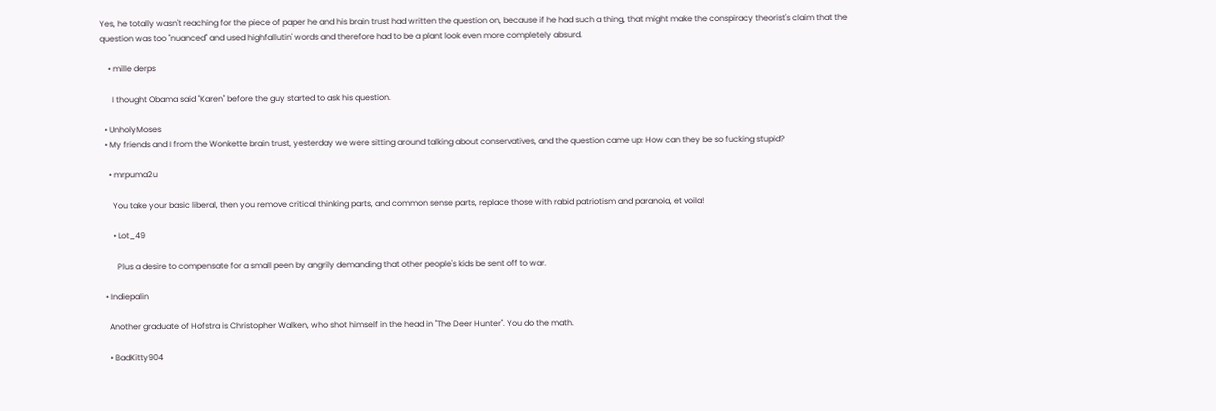Yes, he totally wasn't reaching for the piece of paper he and his brain trust had written the question on, because if he had such a thing, that might make the conspiracy theorist's claim that the question was too "nuanced" and used highfallutin' words and therefore had to be a plant look even more completely absurd.

    • mille derps

      I thought Obama said "Karen" before the guy started to ask his question.

  • UnholyMoses
  • My friends and I from the Wonkette brain trust, yesterday we were sitting around talking about conservatives, and the question came up: How can they be so fucking stupid?

    • mrpuma2u

      You take your basic liberal, then you remove critical thinking parts, and common sense parts, replace those with rabid patriotism and paranoia, et voila!

      • Lot_49

        Plus a desire to compensate for a small peen by angrily demanding that other people's kids be sent off to war.

  • Indiepalin

    Another graduate of Hofstra is Christopher Walken, who shot himself in the head in "The Deer Hunter". You do the math.

    • BadKitty904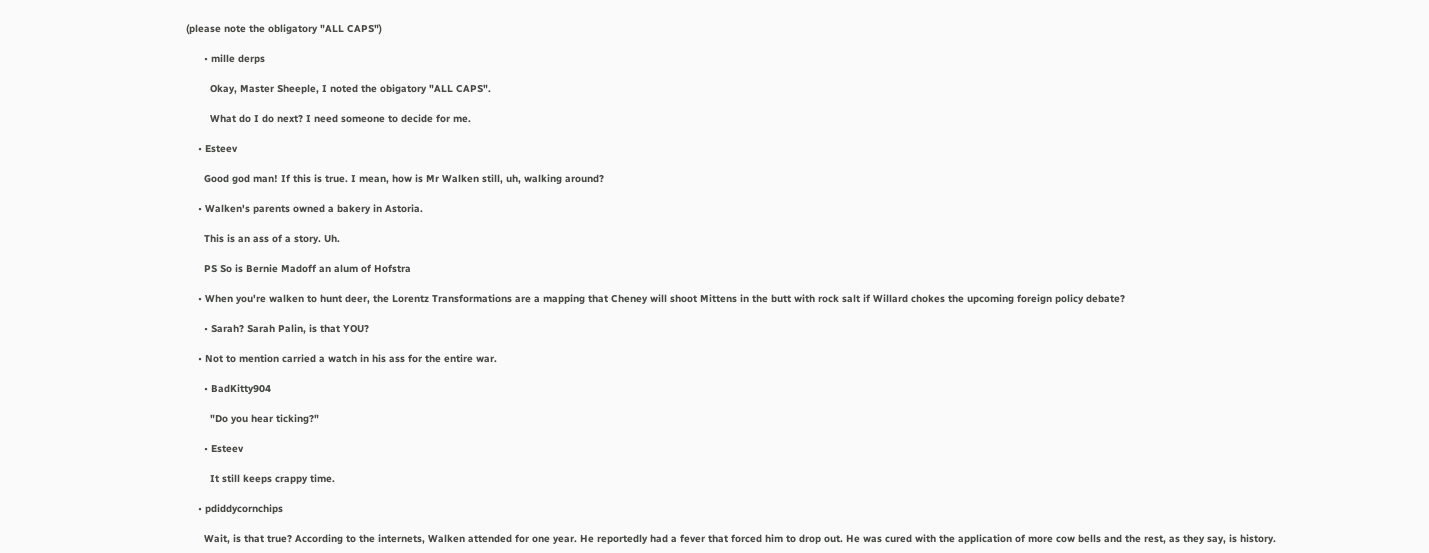(please note the obligatory "ALL CAPS")

      • mille derps

        Okay, Master Sheeple, I noted the obigatory "ALL CAPS".

        What do I do next? I need someone to decide for me.

    • Esteev

      Good god man! If this is true. I mean, how is Mr Walken still, uh, walking around?

    • Walken's parents owned a bakery in Astoria.

      This is an ass of a story. Uh.

      PS So is Bernie Madoff an alum of Hofstra

    • When you're walken to hunt deer, the Lorentz Transformations are a mapping that Cheney will shoot Mittens in the butt with rock salt if Willard chokes the upcoming foreign policy debate?

      • Sarah? Sarah Palin, is that YOU?

    • Not to mention carried a watch in his ass for the entire war.

      • BadKitty904

        "Do you hear ticking?"

      • Esteev

        It still keeps crappy time.

    • pdiddycornchips

      Wait, is that true? According to the internets, Walken attended for one year. He reportedly had a fever that forced him to drop out. He was cured with the application of more cow bells and the rest, as they say, is history.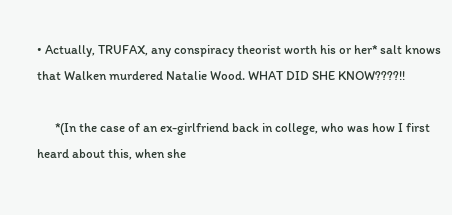• Actually, TRUFAX, any conspiracy theorist worth his or her* salt knows that Walken murdered Natalie Wood. WHAT DID SHE KNOW????!!

      *(In the case of an ex-girlfriend back in college, who was how I first heard about this, when she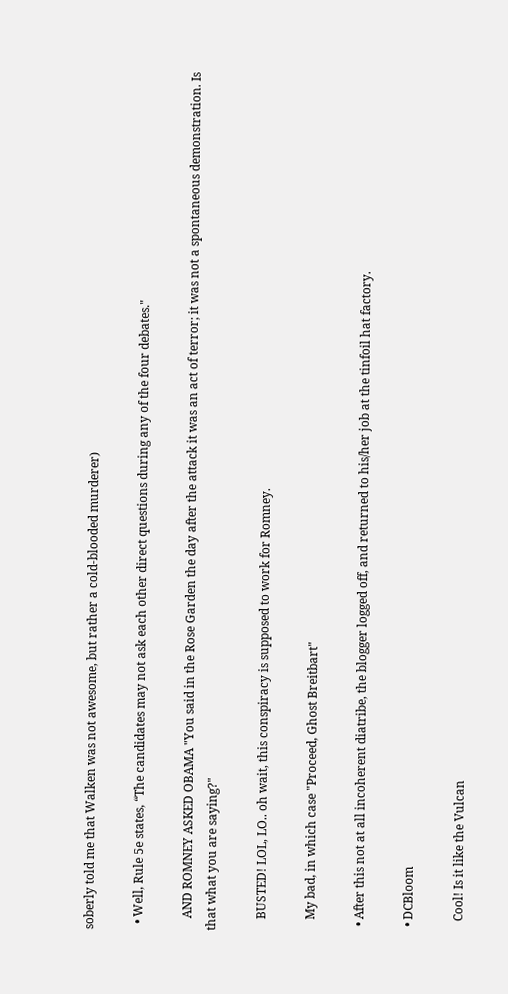soberly told me that Walken was not awesome, but rather a cold-blooded murderer)

  • Well, Rule 5e states, “The candidates may not ask each other direct questions during any of the four debates."

    AND ROMNEY ASKED OBAMA "You said in the Rose Garden the day after the attack it was an act of terror; it was not a spontaneous demonstration. Is that what you are saying?"

    BUSTED! LOL, LO.. oh wait, this conspiracy is supposed to work for Romney.

    My bad, in which case "Proceed, Ghost Breitbart"

  • After this not at all incoherent diatribe, the blogger logged off, and returned to his/her job at the tinfoil hat factory.

  • DCBloom

    Cool! Is it like the Vulcan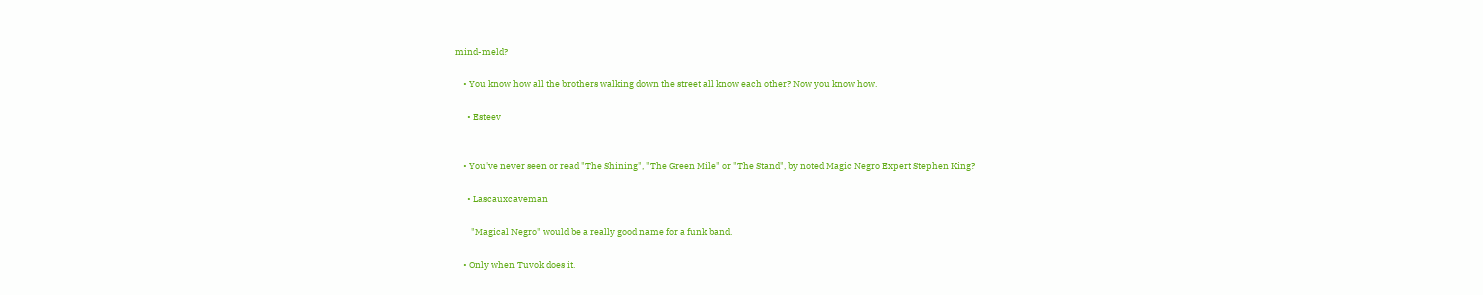mind-meld?

    • You know how all the brothers walking down the street all know each other? Now you know how.

      • Esteev


    • You've never seen or read "The Shining", "The Green Mile" or "The Stand", by noted Magic Negro Expert Stephen King?

      • Lascauxcaveman

        "Magical Negro" would be a really good name for a funk band.

    • Only when Tuvok does it.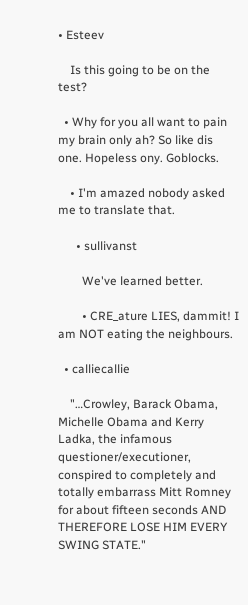• Esteev

    Is this going to be on the test?

  • Why for you all want to pain my brain only ah? So like dis one. Hopeless ony. Goblocks.

    • I'm amazed nobody asked me to translate that.

      • sullivanst

        We've learned better.

        • CRE_ature LIES, dammit! I am NOT eating the neighbours.

  • calliecallie

    "…Crowley, Barack Obama, Michelle Obama and Kerry Ladka, the infamous questioner/executioner, conspired to completely and totally embarrass Mitt Romney for about fifteen seconds AND THEREFORE LOSE HIM EVERY SWING STATE."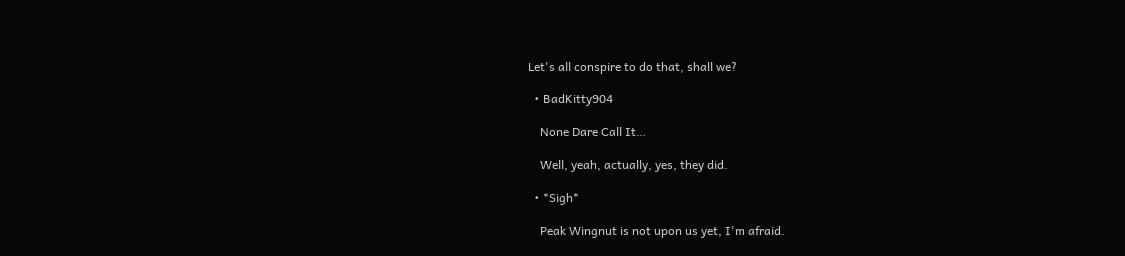Let's all conspire to do that, shall we?

  • BadKitty904

    None Dare Call It…

    Well, yeah, actually, yes, they did.

  • *Sigh*

    Peak Wingnut is not upon us yet, I'm afraid.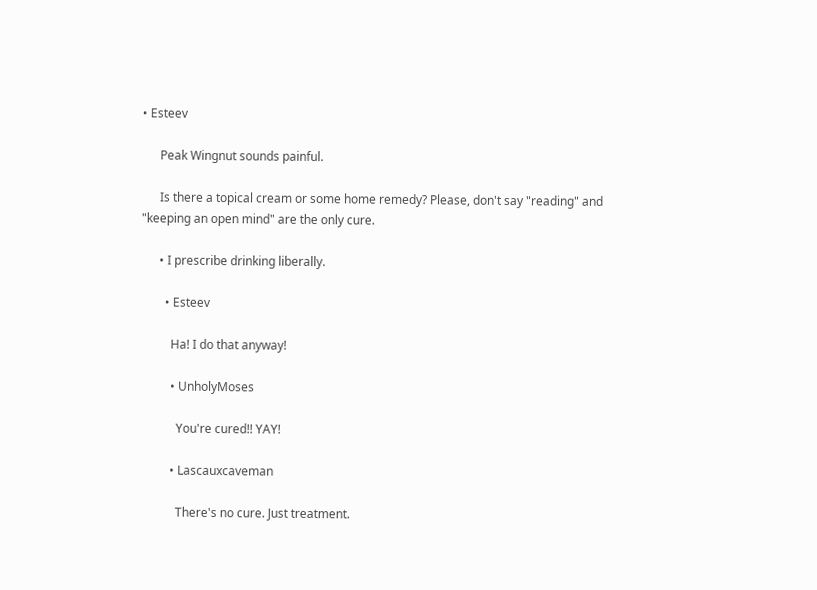• Esteev

      Peak Wingnut sounds painful.

      Is there a topical cream or some home remedy? Please, don't say "reading" and "keeping an open mind" are the only cure.

      • I prescribe drinking liberally.

        • Esteev

          Ha! I do that anyway!

          • UnholyMoses

            You're cured!! YAY!

          • Lascauxcaveman

            There's no cure. Just treatment.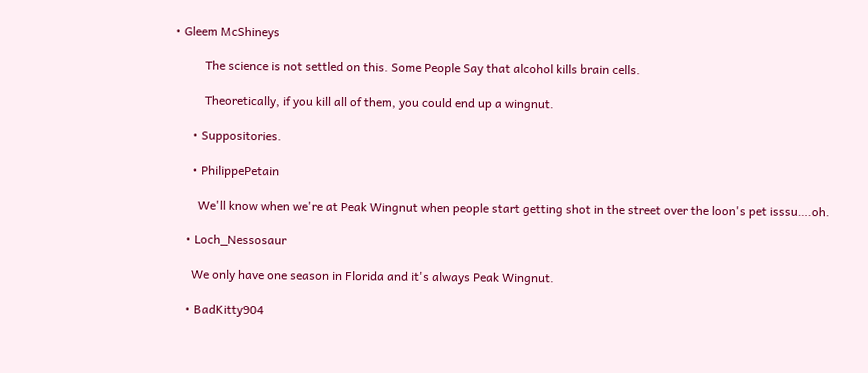• Gleem McShineys

          The science is not settled on this. Some People Say that alcohol kills brain cells.

          Theoretically, if you kill all of them, you could end up a wingnut.

      • Suppositories.

      • PhilippePetain

        We'll know when we're at Peak Wingnut when people start getting shot in the street over the loon's pet isssu….oh.

    • Loch_Nessosaur

      We only have one season in Florida and it's always Peak Wingnut.

    • BadKitty904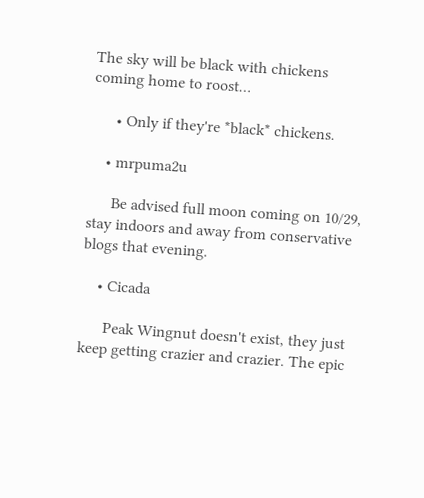The sky will be black with chickens coming home to roost…

      • Only if they're *black* chickens.

    • mrpuma2u

      Be advised full moon coming on 10/29, stay indoors and away from conservative blogs that evening.

    • Cicada

      Peak Wingnut doesn't exist, they just keep getting crazier and crazier. The epic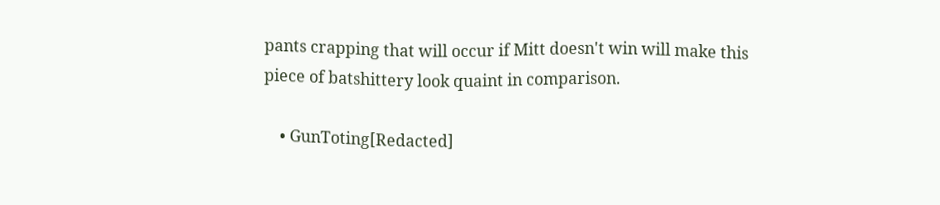pants crapping that will occur if Mitt doesn't win will make this piece of batshittery look quaint in comparison.

    • GunToting[Redacted]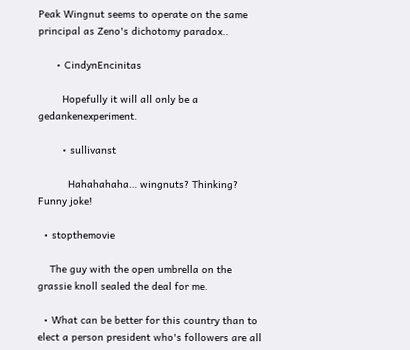Peak Wingnut seems to operate on the same principal as Zeno's dichotomy paradox..

      • CindynEncinitas

        Hopefully it will all only be a gedankenexperiment.

        • sullivanst

          Hahahahaha… wingnuts? Thinking? Funny joke!

  • stopthemovie

    The guy with the open umbrella on the grassie knoll sealed the deal for me.

  • What can be better for this country than to elect a person president who's followers are all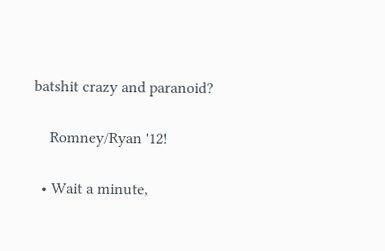batshit crazy and paranoid?

    Romney/Ryan '12!

  • Wait a minute,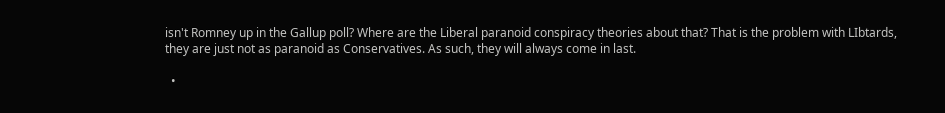isn't Romney up in the Gallup poll? Where are the Liberal paranoid conspiracy theories about that? That is the problem with LIbtards, they are just not as paranoid as Conservatives. As such, they will always come in last.

  •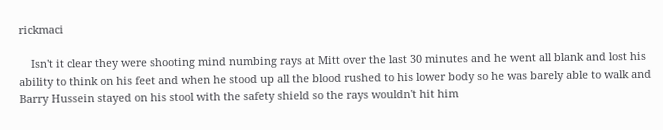rickmaci

    Isn't it clear they were shooting mind numbing rays at Mitt over the last 30 minutes and he went all blank and lost his ability to think on his feet and when he stood up all the blood rushed to his lower body so he was barely able to walk and Barry Hussein stayed on his stool with the safety shield so the rays wouldn't hit him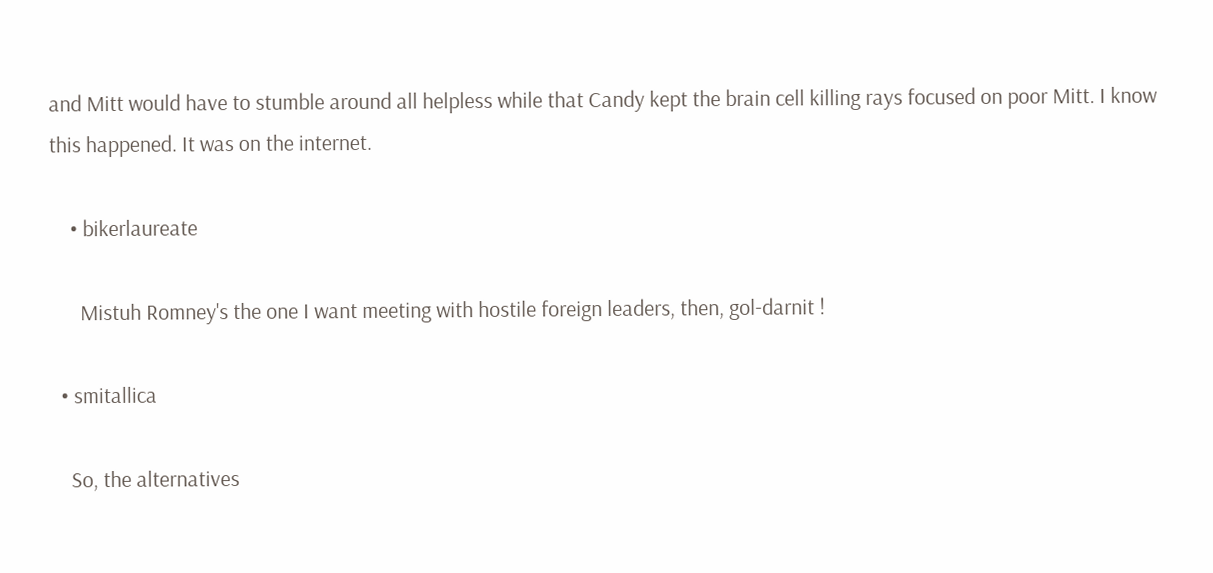and Mitt would have to stumble around all helpless while that Candy kept the brain cell killing rays focused on poor Mitt. I know this happened. It was on the internet.

    • bikerlaureate

      Mistuh Romney's the one I want meeting with hostile foreign leaders, then, gol-darnit !

  • smitallica

    So, the alternatives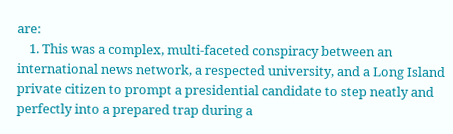are:
    1. This was a complex, multi-faceted conspiracy between an international news network, a respected university, and a Long Island private citizen to prompt a presidential candidate to step neatly and perfectly into a prepared trap during a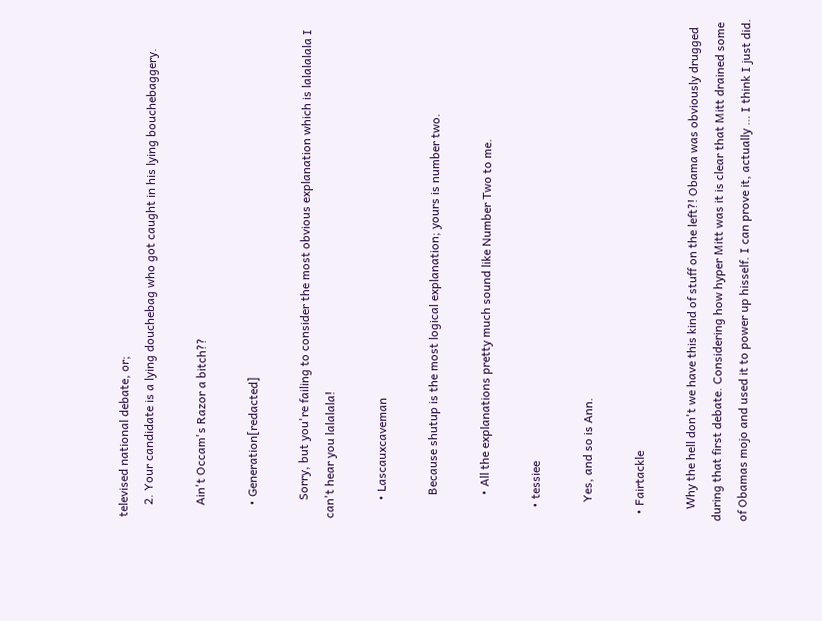televised national debate, or;
    2. Your candidate is a lying douchebag who got caught in his lying bouchebaggery.

    Ain't Occam's Razor a bitch??

    • Generation[redacted]

      Sorry, but you're failing to consider the most obvious explanation which is lalalalala I can't hear you lalalala!

      • Lascauxcaveman

        Because shutup is the most logical explanation; yours is number two.

        • All the explanations pretty much sound like Number Two to me.

    • tessiee

      Yes, and so is Ann.

  • Fairtackle

    Why the hell don't we have this kind of stuff on the left?! Obama was obviously drugged during that first debate. Considering how hyper Mitt was it is clear that Mitt drained some of Obamas mojo and used it to power up hisself. I can prove it, actually … I think I just did.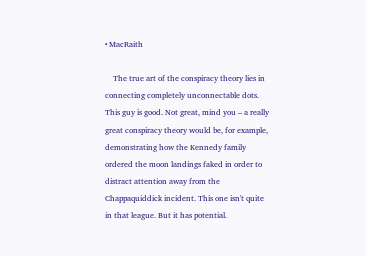• MacRaith

    The true art of the conspiracy theory lies in connecting completely unconnectable dots. This guy is good. Not great, mind you – a really great conspiracy theory would be, for example, demonstrating how the Kennedy family ordered the moon landings faked in order to distract attention away from the Chappaquiddick incident. This one isn't quite in that league. But it has potential.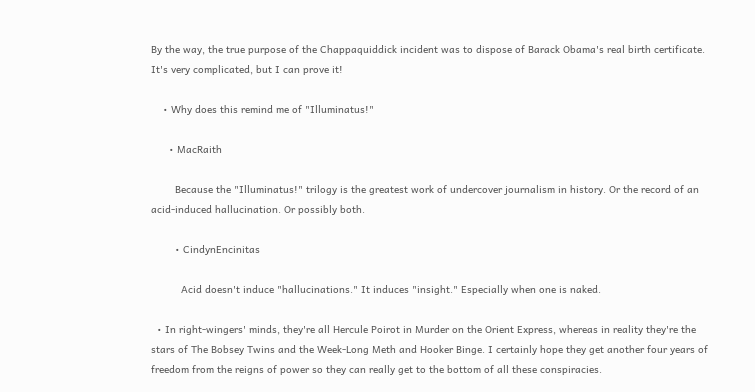By the way, the true purpose of the Chappaquiddick incident was to dispose of Barack Obama's real birth certificate. It's very complicated, but I can prove it!

    • Why does this remind me of "Illuminatus!"

      • MacRaith

        Because the "Illuminatus!" trilogy is the greatest work of undercover journalism in history. Or the record of an acid-induced hallucination. Or possibly both.

        • CindynEncinitas

          Acid doesn't induce "hallucinations." It induces "insight." Especially when one is naked.

  • In right-wingers' minds, they're all Hercule Poirot in Murder on the Orient Express, whereas in reality they're the stars of The Bobsey Twins and the Week-Long Meth and Hooker Binge. I certainly hope they get another four years of freedom from the reigns of power so they can really get to the bottom of all these conspiracies.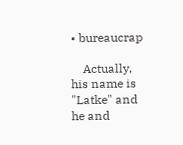• bureaucrap

    Actually, his name is "Latke" and he and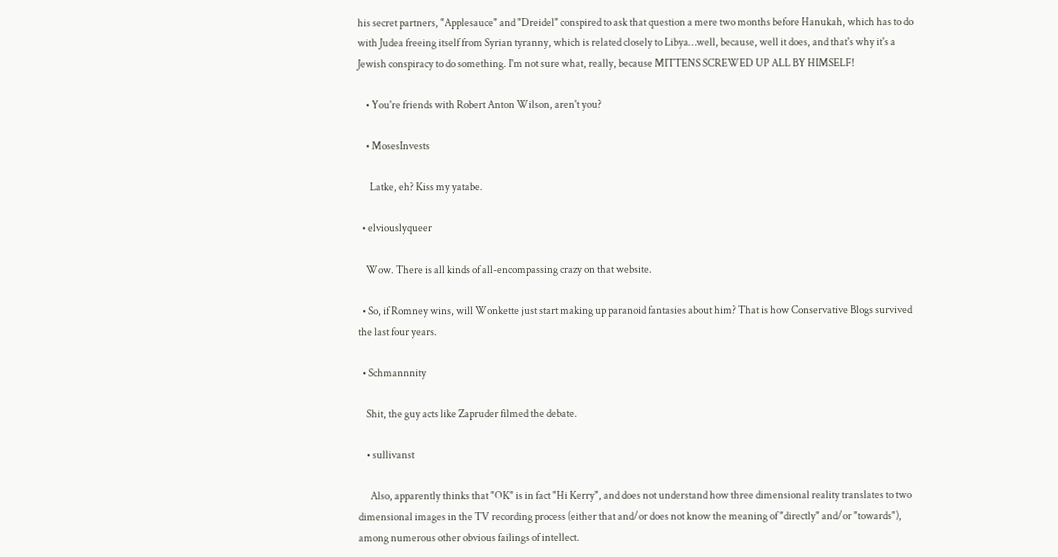his secret partners, "Applesauce" and "Dreidel" conspired to ask that question a mere two months before Hanukah, which has to do with Judea freeing itself from Syrian tyranny, which is related closely to Libya…well, because, well it does, and that's why it's a Jewish conspiracy to do something. I'm not sure what, really, because MITTENS SCREWED UP ALL BY HIMSELF!

    • You're friends with Robert Anton Wilson, aren't you?

    • MosesInvests

      Latke, eh? Kiss my yatabe.

  • elviouslyqueer

    Wow. There is all kinds of all-encompassing crazy on that website.

  • So, if Romney wins, will Wonkette just start making up paranoid fantasies about him? That is how Conservative Blogs survived the last four years.

  • Schmannnity

    Shit, the guy acts like Zapruder filmed the debate.

    • sullivanst

      Also, apparently thinks that "OK" is in fact "Hi Kerry", and does not understand how three dimensional reality translates to two dimensional images in the TV recording process (either that and/or does not know the meaning of "directly" and/or "towards"), among numerous other obvious failings of intellect.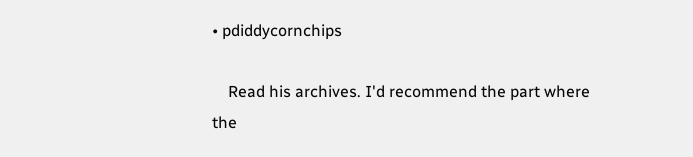• pdiddycornchips

    Read his archives. I'd recommend the part where the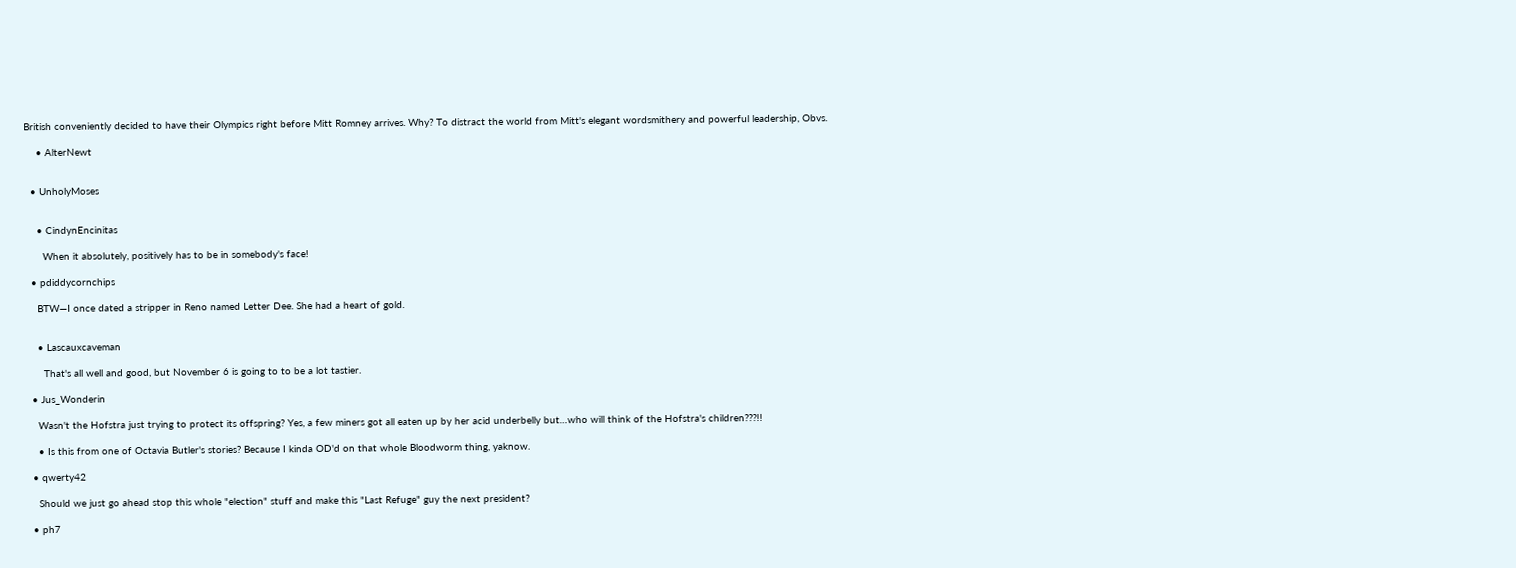British conveniently decided to have their Olympics right before Mitt Romney arrives. Why? To distract the world from Mitt's elegant wordsmithery and powerful leadership, Obvs.

    • AlterNewt


  • UnholyMoses


    • CindynEncinitas

      When it absolutely, positively has to be in somebody's face!

  • pdiddycornchips

    BTW—I once dated a stripper in Reno named Letter Dee. She had a heart of gold.


    • Lascauxcaveman

      That's all well and good, but November 6 is going to to be a lot tastier.

  • Jus_Wonderin

    Wasn't the Hofstra just trying to protect its offspring? Yes, a few miners got all eaten up by her acid underbelly but…who will think of the Hofstra's children???!!

    • Is this from one of Octavia Butler's stories? Because I kinda OD'd on that whole Bloodworm thing, yaknow.

  • qwerty42

    Should we just go ahead stop this whole "election" stuff and make this "Last Refuge" guy the next president?

  • ph7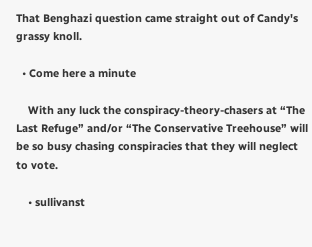That Benghazi question came straight out of Candy's grassy knoll.

  • Come here a minute

    With any luck the conspiracy-theory-chasers at “The Last Refuge” and/or “The Conservative Treehouse” will be so busy chasing conspiracies that they will neglect to vote.

    • sullivanst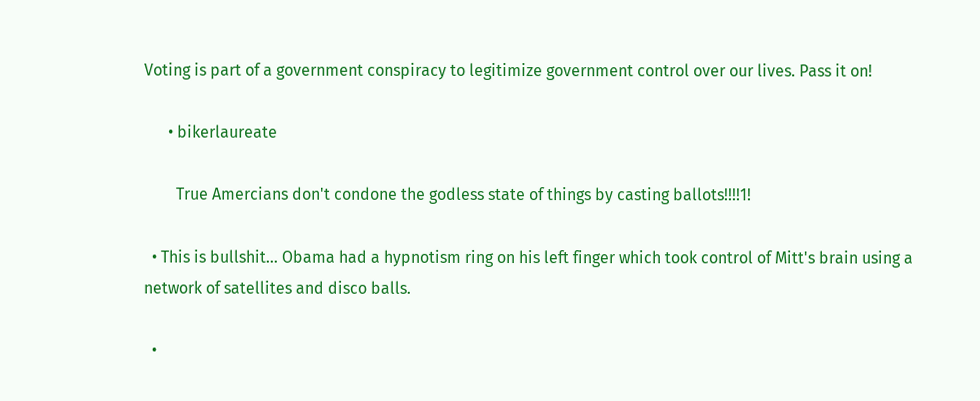Voting is part of a government conspiracy to legitimize government control over our lives. Pass it on!

      • bikerlaureate

        True Amercians don't condone the godless state of things by casting ballots!!!!1!

  • This is bullshit… Obama had a hypnotism ring on his left finger which took control of Mitt's brain using a network of satellites and disco balls.

  •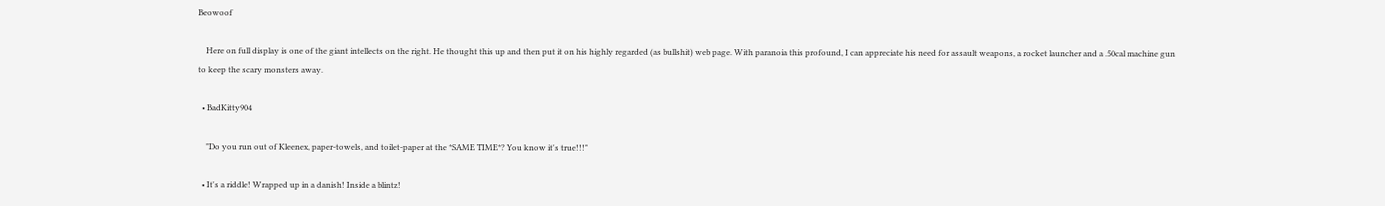Beowoof

    Here on full display is one of the giant intellects on the right. He thought this up and then put it on his highly regarded (as bullshit) web page. With paranoia this profound, I can appreciate his need for assault weapons, a rocket launcher and a .50cal machine gun to keep the scary monsters away.

  • BadKitty904

    "Do you run out of Kleenex, paper-towels, and toilet-paper at the *SAME TIME*? You know it's true!!!"

  • It's a riddle! Wrapped up in a danish! Inside a blintz!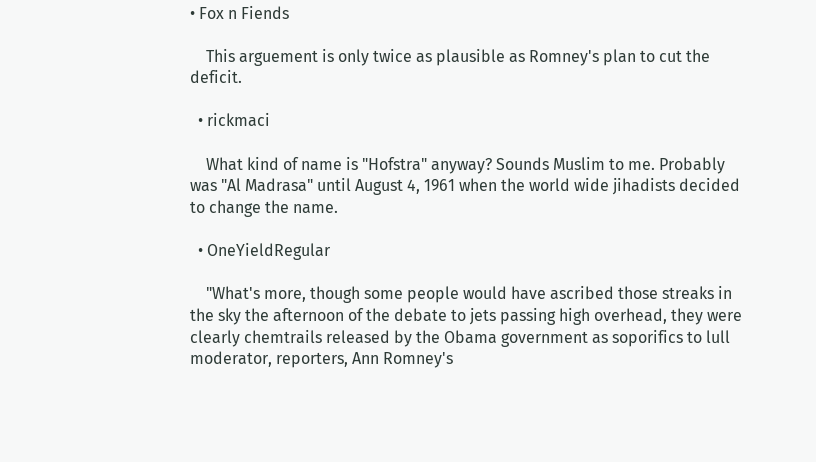• Fox n Fiends

    This arguement is only twice as plausible as Romney's plan to cut the deficit.

  • rickmaci

    What kind of name is "Hofstra" anyway? Sounds Muslim to me. Probably was "Al Madrasa" until August 4, 1961 when the world wide jihadists decided to change the name.

  • OneYieldRegular

    "What's more, though some people would have ascribed those streaks in the sky the afternoon of the debate to jets passing high overhead, they were clearly chemtrails released by the Obama government as soporifics to lull moderator, reporters, Ann Romney's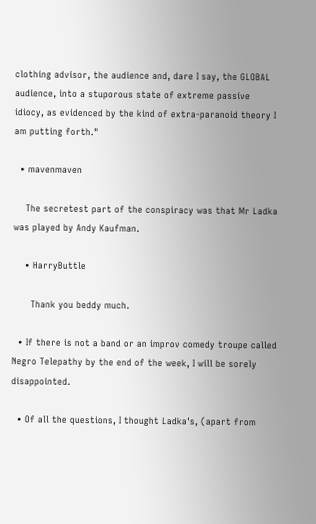clothing advisor, the audience and, dare I say, the GLOBAL audience, into a stuporous state of extreme passive idiocy, as evidenced by the kind of extra-paranoid theory I am putting forth."

  • mavenmaven

    The secretest part of the conspiracy was that Mr Ladka was played by Andy Kaufman.

    • HarryButtle

      Thank you beddy much.

  • If there is not a band or an improv comedy troupe called Negro Telepathy by the end of the week, I will be sorely disappointed.

  • Of all the questions, I thought Ladka's, (apart from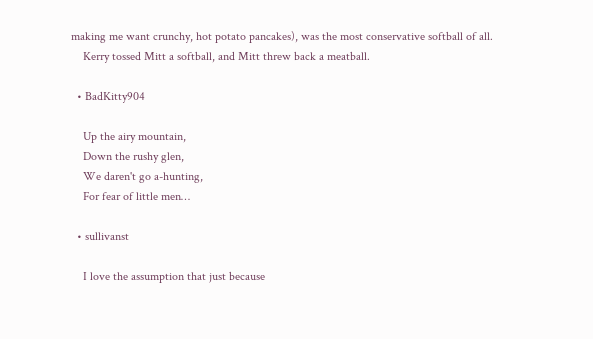making me want crunchy, hot potato pancakes), was the most conservative softball of all.
    Kerry tossed Mitt a softball, and Mitt threw back a meatball.

  • BadKitty904

    Up the airy mountain,
    Down the rushy glen,
    We daren't go a-hunting,
    For fear of little men…

  • sullivanst

    I love the assumption that just because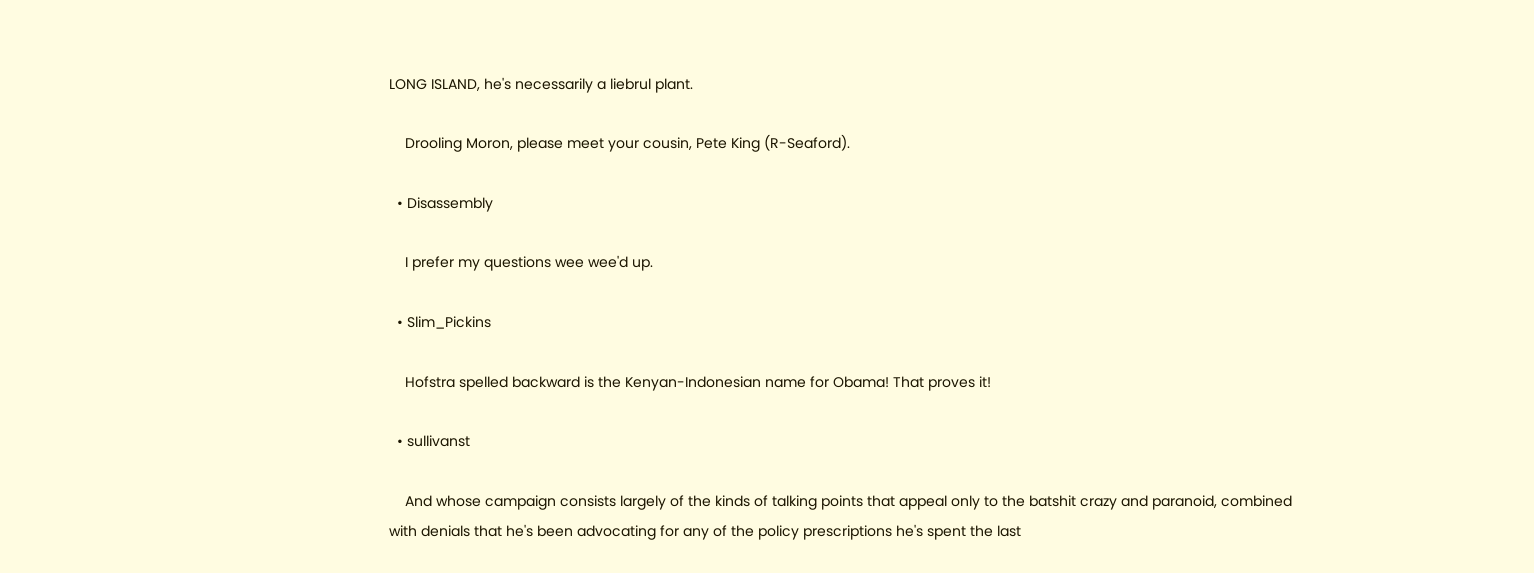LONG ISLAND, he's necessarily a liebrul plant.

    Drooling Moron, please meet your cousin, Pete King (R-Seaford).

  • Disassembly

    I prefer my questions wee wee'd up.

  • Slim_Pickins

    Hofstra spelled backward is the Kenyan-Indonesian name for Obama! That proves it!

  • sullivanst

    And whose campaign consists largely of the kinds of talking points that appeal only to the batshit crazy and paranoid, combined with denials that he's been advocating for any of the policy prescriptions he's spent the last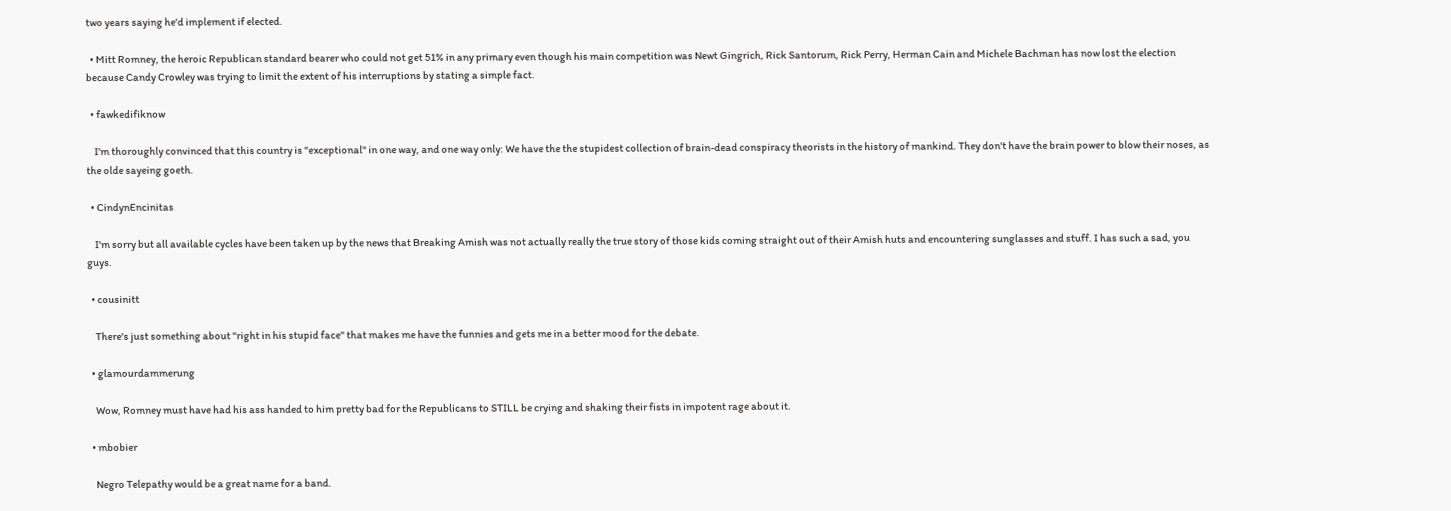two years saying he'd implement if elected.

  • Mitt Romney, the heroic Republican standard bearer who could not get 51% in any primary even though his main competition was Newt Gingrich, Rick Santorum, Rick Perry, Herman Cain and Michele Bachman has now lost the election because Candy Crowley was trying to limit the extent of his interruptions by stating a simple fact.

  • fawkedifiknow

    I'm thoroughly convinced that this country is "exceptional" in one way, and one way only: We have the the stupidest collection of brain-dead conspiracy theorists in the history of mankind. They don't have the brain power to blow their noses, as the olde sayeing goeth.

  • CindynEncinitas

    I'm sorry but all available cycles have been taken up by the news that Breaking Amish was not actually really the true story of those kids coming straight out of their Amish huts and encountering sunglasses and stuff. I has such a sad, you guys.

  • cousinitt

    There's just something about "right in his stupid face" that makes me have the funnies and gets me in a better mood for the debate.

  • glamourdammerung

    Wow, Romney must have had his ass handed to him pretty bad for the Republicans to STILL be crying and shaking their fists in impotent rage about it.

  • mbobier

    Negro Telepathy would be a great name for a band.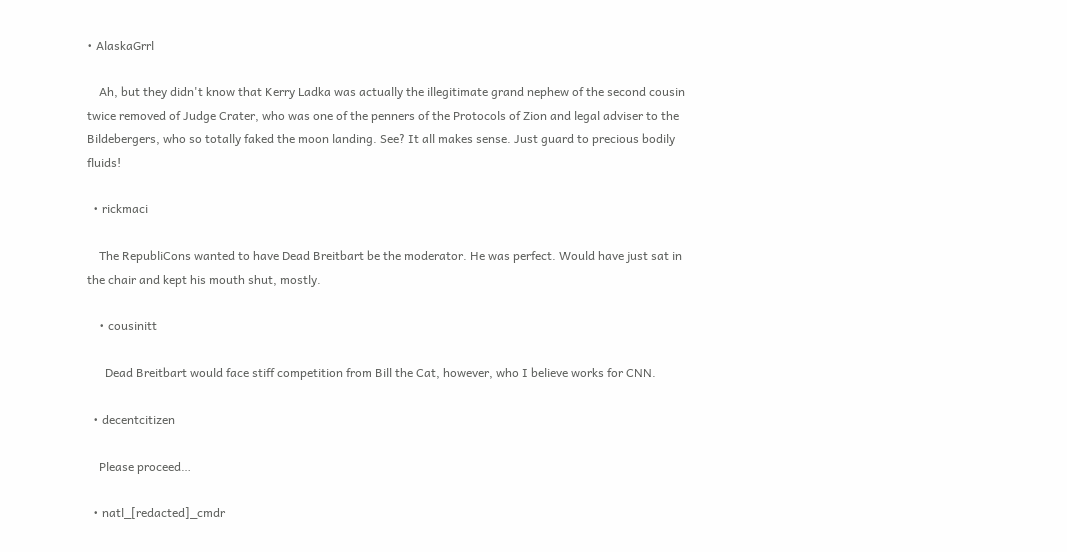• AlaskaGrrl

    Ah, but they didn't know that Kerry Ladka was actually the illegitimate grand nephew of the second cousin twice removed of Judge Crater, who was one of the penners of the Protocols of Zion and legal adviser to the Bildebergers, who so totally faked the moon landing. See? It all makes sense. Just guard to precious bodily fluids!

  • rickmaci

    The RepubliCons wanted to have Dead Breitbart be the moderator. He was perfect. Would have just sat in the chair and kept his mouth shut, mostly.

    • cousinitt

      Dead Breitbart would face stiff competition from Bill the Cat, however, who I believe works for CNN.

  • decentcitizen

    Please proceed…

  • natl_[redacted]_cmdr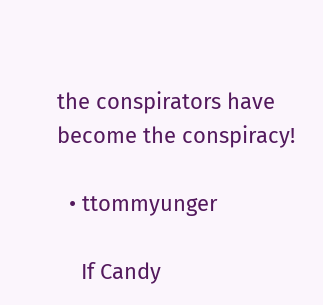the conspirators have become the conspiracy!

  • ttommyunger

    If Candy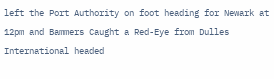left the Port Authority on foot heading for Newark at 12pm and Bammers Caught a Red-Eye from Dulles International headed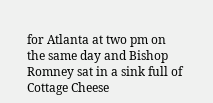for Atlanta at two pm on the same day and Bishop Romney sat in a sink full of Cottage Cheese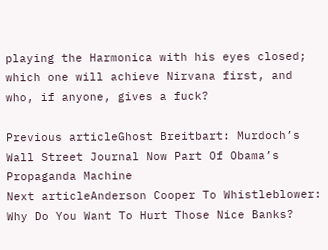playing the Harmonica with his eyes closed; which one will achieve Nirvana first, and who, if anyone, gives a fuck?

Previous articleGhost Breitbart: Murdoch’s Wall Street Journal Now Part Of Obama’s Propaganda Machine
Next articleAnderson Cooper To Whistleblower: Why Do You Want To Hurt Those Nice Banks?